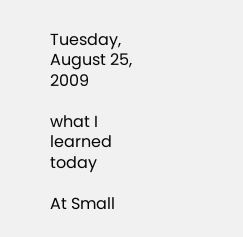Tuesday, August 25, 2009

what I learned today

At Small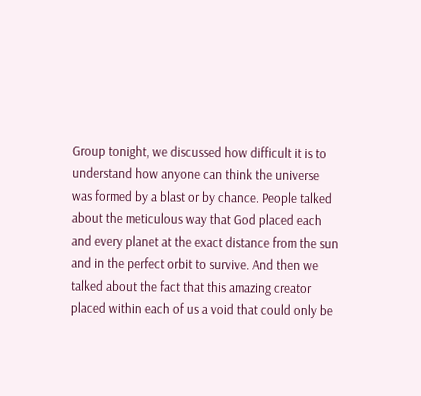Group tonight, we discussed how difficult it is to understand how anyone can think the universe was formed by a blast or by chance. People talked about the meticulous way that God placed each and every planet at the exact distance from the sun and in the perfect orbit to survive. And then we talked about the fact that this amazing creator placed within each of us a void that could only be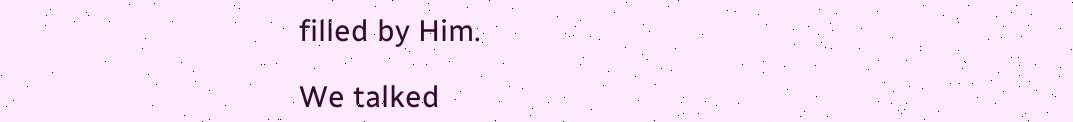filled by Him.

We talked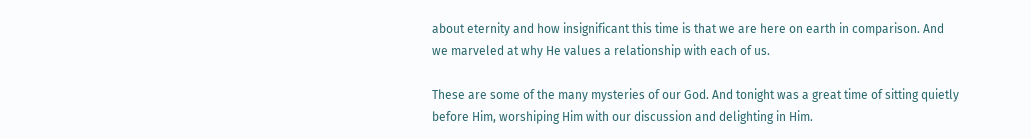about eternity and how insignificant this time is that we are here on earth in comparison. And we marveled at why He values a relationship with each of us.

These are some of the many mysteries of our God. And tonight was a great time of sitting quietly before Him, worshiping Him with our discussion and delighting in Him.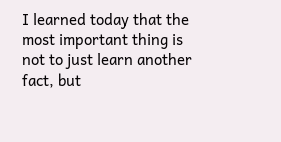I learned today that the most important thing is not to just learn another fact, but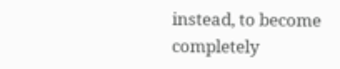instead, to become completely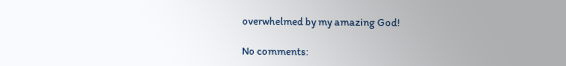overwhelmed by my amazing God!

No comments: